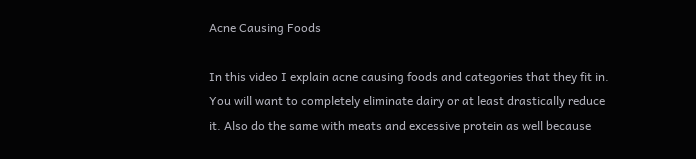Acne Causing Foods

In this video I explain acne causing foods and categories that they fit in. You will want to completely eliminate dairy or at least drastically reduce it. Also do the same with meats and excessive protein as well because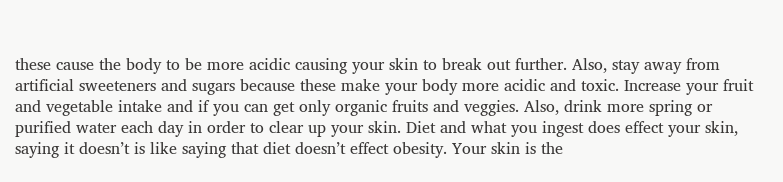these cause the body to be more acidic causing your skin to break out further. Also, stay away from artificial sweeteners and sugars because these make your body more acidic and toxic. Increase your fruit and vegetable intake and if you can get only organic fruits and veggies. Also, drink more spring or purified water each day in order to clear up your skin. Diet and what you ingest does effect your skin, saying it doesn’t is like saying that diet doesn’t effect obesity. Your skin is the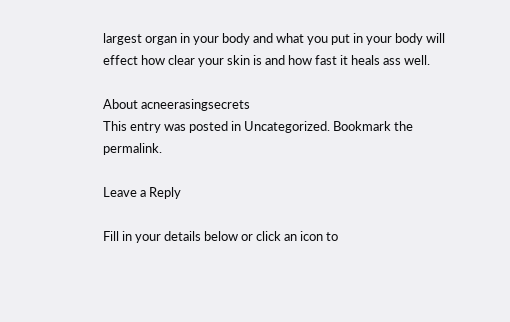largest organ in your body and what you put in your body will effect how clear your skin is and how fast it heals ass well.

About acneerasingsecrets
This entry was posted in Uncategorized. Bookmark the permalink.

Leave a Reply

Fill in your details below or click an icon to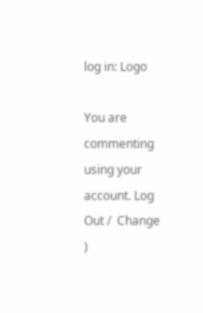log in: Logo

You are commenting using your account. Log Out /  Change )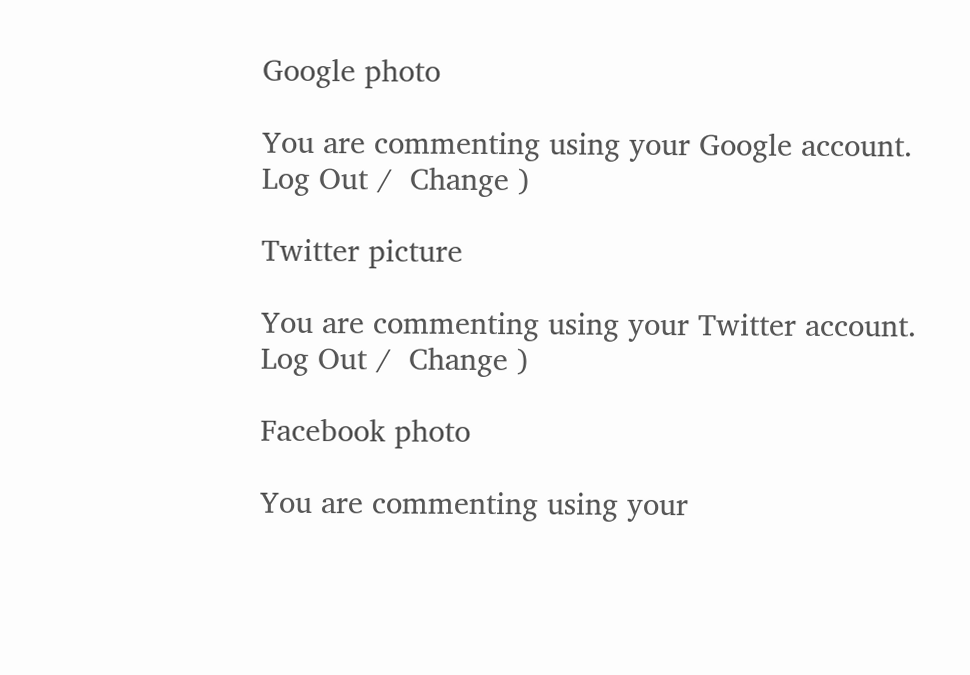Google photo

You are commenting using your Google account. Log Out /  Change )

Twitter picture

You are commenting using your Twitter account. Log Out /  Change )

Facebook photo

You are commenting using your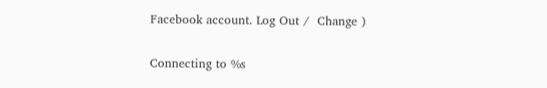Facebook account. Log Out /  Change )

Connecting to %s